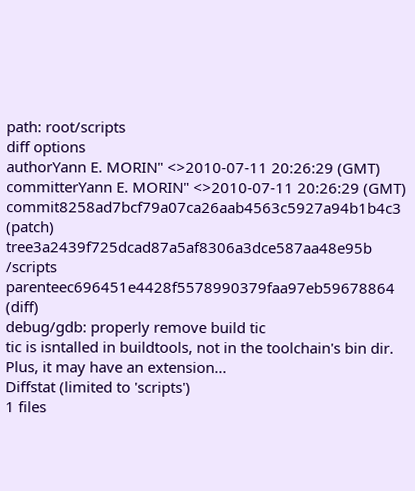path: root/scripts
diff options
authorYann E. MORIN" <>2010-07-11 20:26:29 (GMT)
committerYann E. MORIN" <>2010-07-11 20:26:29 (GMT)
commit8258ad7bcf79a07ca26aab4563c5927a94b1b4c3 (patch)
tree3a2439f725dcad87a5af8306a3dce587aa48e95b /scripts
parenteec696451e4428f5578990379faa97eb59678864 (diff)
debug/gdb: properly remove build tic
tic is isntalled in buildtools, not in the toolchain's bin dir. Plus, it may have an extension...
Diffstat (limited to 'scripts')
1 files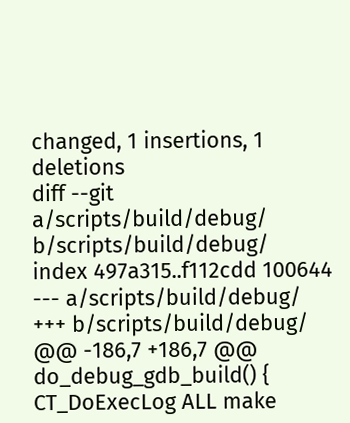changed, 1 insertions, 1 deletions
diff --git a/scripts/build/debug/ b/scripts/build/debug/
index 497a315..f112cdd 100644
--- a/scripts/build/debug/
+++ b/scripts/build/debug/
@@ -186,7 +186,7 @@ do_debug_gdb_build() {
CT_DoExecLog ALL make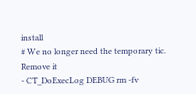install
# We no longer need the temporary tic. Remove it
- CT_DoExecLog DEBUG rm -fv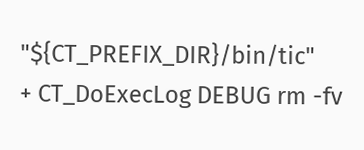"${CT_PREFIX_DIR}/bin/tic"
+ CT_DoExecLog DEBUG rm -fv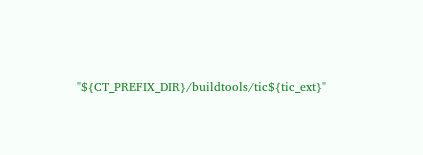"${CT_PREFIX_DIR}/buildtools/tic${tic_ext}"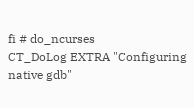fi # do_ncurses
CT_DoLog EXTRA "Configuring native gdb"